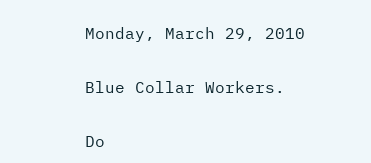Monday, March 29, 2010

Blue Collar Workers.

Do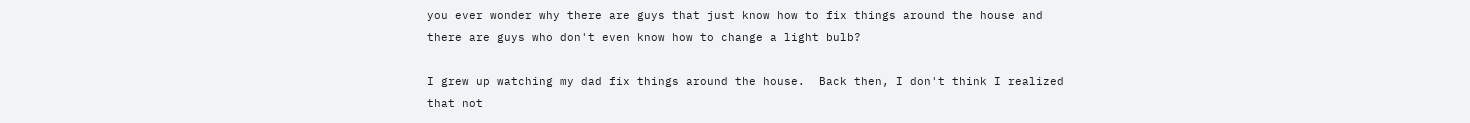you ever wonder why there are guys that just know how to fix things around the house and there are guys who don't even know how to change a light bulb?

I grew up watching my dad fix things around the house.  Back then, I don't think I realized that not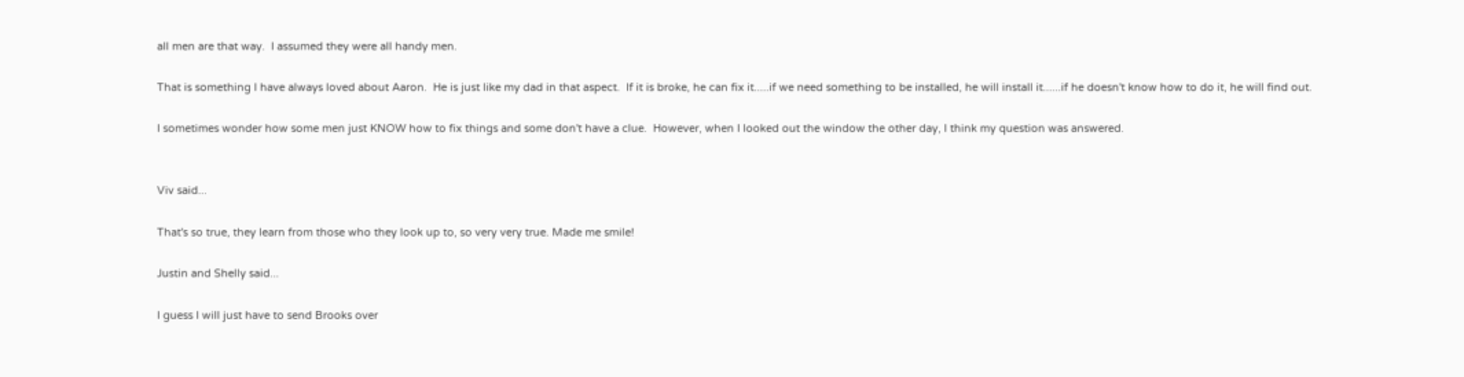all men are that way.  I assumed they were all handy men.

That is something I have always loved about Aaron.  He is just like my dad in that aspect.  If it is broke, he can fix it.....if we need something to be installed, he will install it......if he doesn't know how to do it, he will find out.

I sometimes wonder how some men just KNOW how to fix things and some don't have a clue.  However, when I looked out the window the other day, I think my question was answered.


Viv said...

That's so true, they learn from those who they look up to, so very very true. Made me smile!

Justin and Shelly said...

I guess I will just have to send Brooks over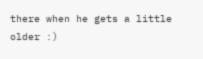there when he gets a little older :)